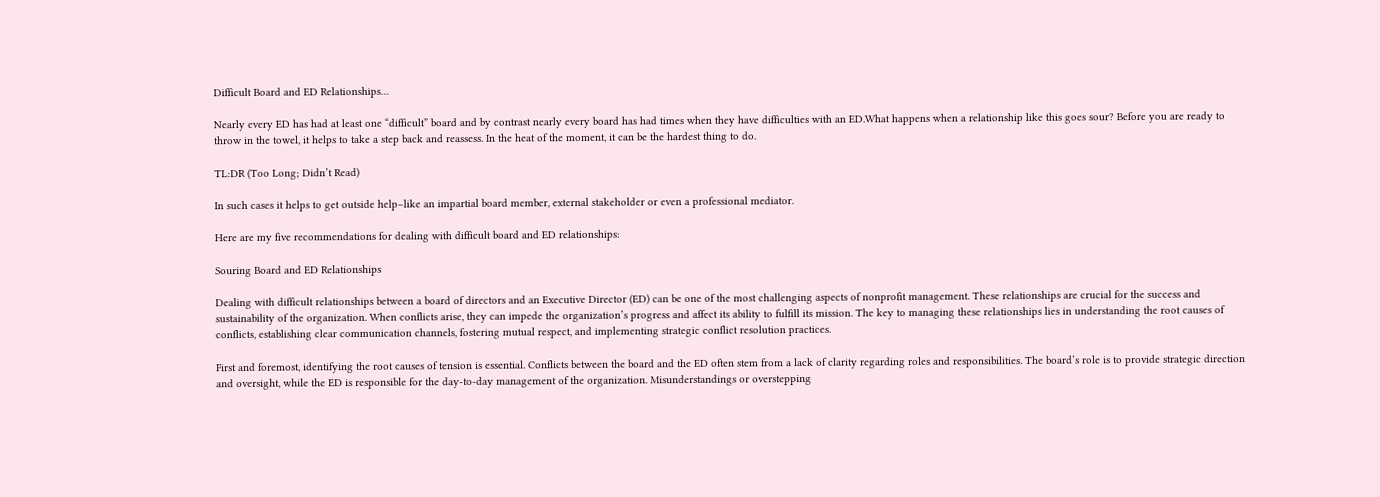Difficult Board and ED Relationships…

Nearly every ED has had at least one “difficult” board and by contrast nearly every board has had times when they have difficulties with an ED.What happens when a relationship like this goes sour? Before you are ready to throw in the towel, it helps to take a step back and reassess. In the heat of the moment, it can be the hardest thing to do.

TL:DR (Too Long; Didn’t Read)

In such cases it helps to get outside help–like an impartial board member, external stakeholder or even a professional mediator.

Here are my five recommendations for dealing with difficult board and ED relationships:

Souring Board and ED Relationships

Dealing with difficult relationships between a board of directors and an Executive Director (ED) can be one of the most challenging aspects of nonprofit management. These relationships are crucial for the success and sustainability of the organization. When conflicts arise, they can impede the organization’s progress and affect its ability to fulfill its mission. The key to managing these relationships lies in understanding the root causes of conflicts, establishing clear communication channels, fostering mutual respect, and implementing strategic conflict resolution practices.

First and foremost, identifying the root causes of tension is essential. Conflicts between the board and the ED often stem from a lack of clarity regarding roles and responsibilities. The board’s role is to provide strategic direction and oversight, while the ED is responsible for the day-to-day management of the organization. Misunderstandings or overstepping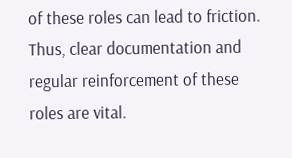of these roles can lead to friction. Thus, clear documentation and regular reinforcement of these roles are vital.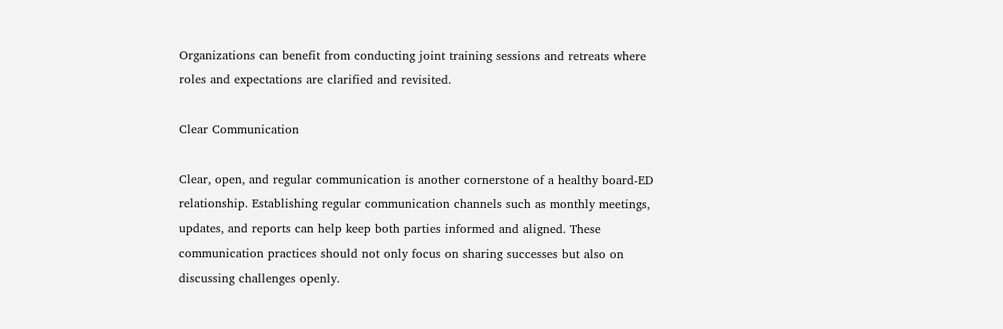Organizations can benefit from conducting joint training sessions and retreats where roles and expectations are clarified and revisited.

Clear Communication

Clear, open, and regular communication is another cornerstone of a healthy board-ED relationship. Establishing regular communication channels such as monthly meetings, updates, and reports can help keep both parties informed and aligned. These communication practices should not only focus on sharing successes but also on discussing challenges openly.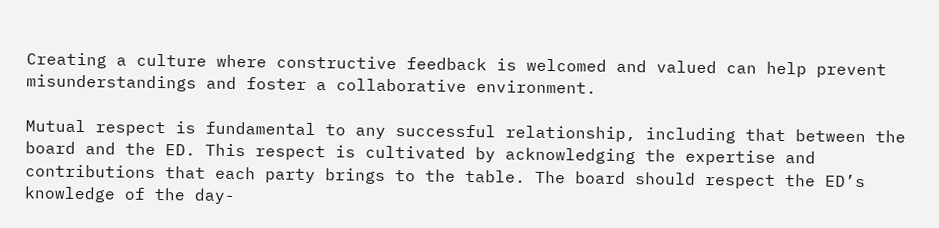Creating a culture where constructive feedback is welcomed and valued can help prevent misunderstandings and foster a collaborative environment.

Mutual respect is fundamental to any successful relationship, including that between the board and the ED. This respect is cultivated by acknowledging the expertise and contributions that each party brings to the table. The board should respect the ED’s knowledge of the day-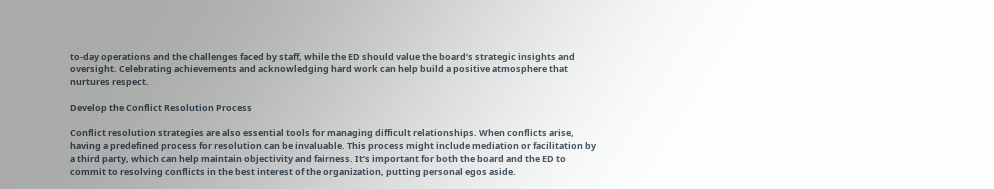to-day operations and the challenges faced by staff, while the ED should value the board’s strategic insights and oversight. Celebrating achievements and acknowledging hard work can help build a positive atmosphere that nurtures respect.

Develop the Conflict Resolution Process

Conflict resolution strategies are also essential tools for managing difficult relationships. When conflicts arise, having a predefined process for resolution can be invaluable. This process might include mediation or facilitation by a third party, which can help maintain objectivity and fairness. It’s important for both the board and the ED to commit to resolving conflicts in the best interest of the organization, putting personal egos aside.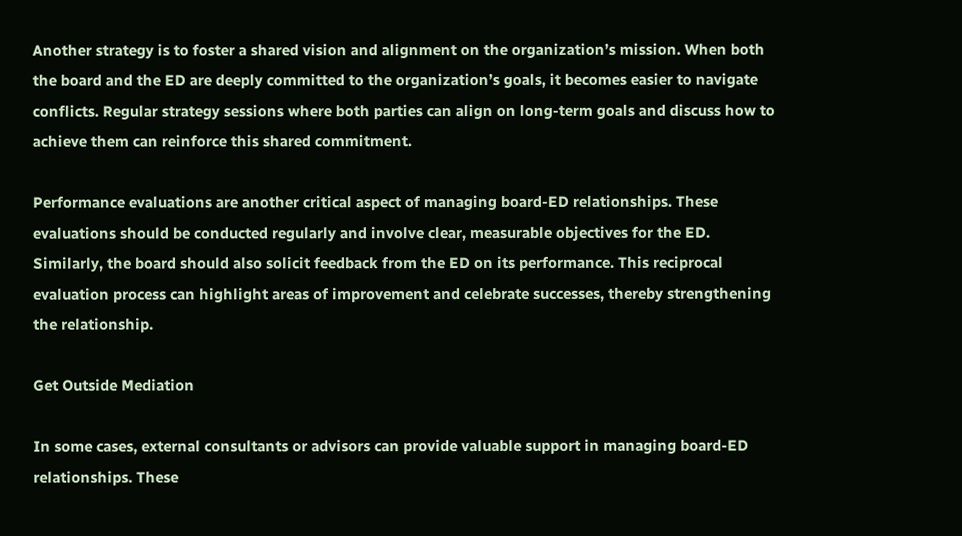Another strategy is to foster a shared vision and alignment on the organization’s mission. When both the board and the ED are deeply committed to the organization’s goals, it becomes easier to navigate conflicts. Regular strategy sessions where both parties can align on long-term goals and discuss how to achieve them can reinforce this shared commitment.

Performance evaluations are another critical aspect of managing board-ED relationships. These evaluations should be conducted regularly and involve clear, measurable objectives for the ED. Similarly, the board should also solicit feedback from the ED on its performance. This reciprocal evaluation process can highlight areas of improvement and celebrate successes, thereby strengthening the relationship.

Get Outside Mediation

In some cases, external consultants or advisors can provide valuable support in managing board-ED relationships. These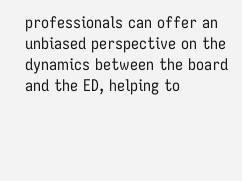professionals can offer an unbiased perspective on the dynamics between the board and the ED, helping to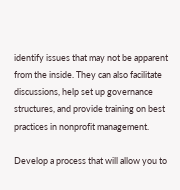identify issues that may not be apparent from the inside. They can also facilitate discussions, help set up governance structures, and provide training on best practices in nonprofit management.

Develop a process that will allow you to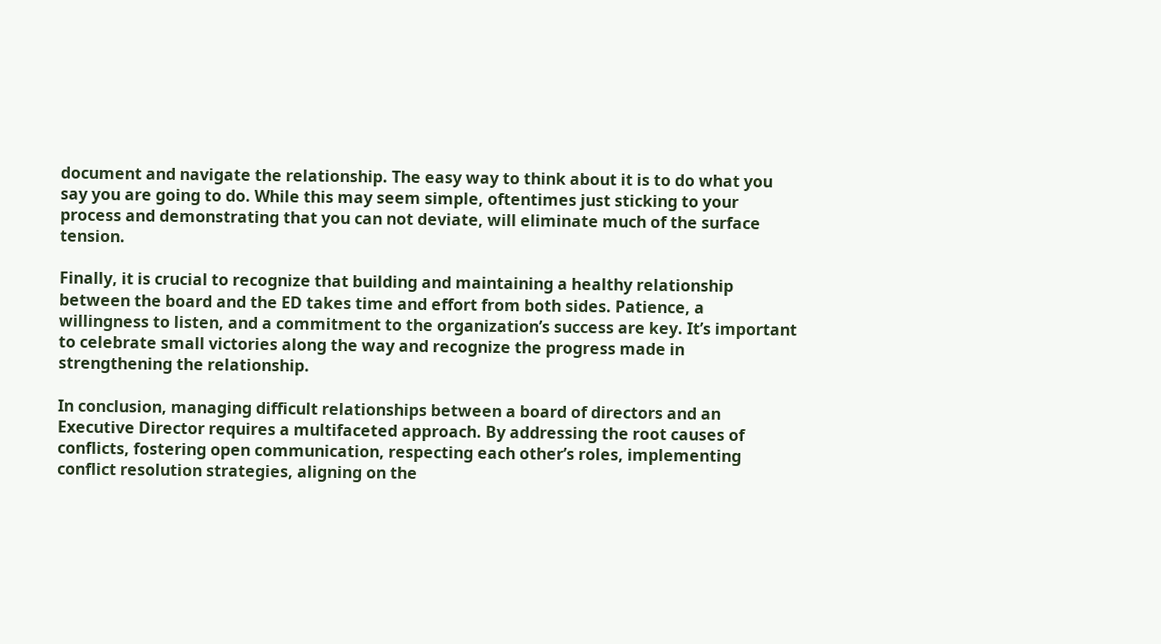document and navigate the relationship. The easy way to think about it is to do what you say you are going to do. While this may seem simple, oftentimes just sticking to your process and demonstrating that you can not deviate, will eliminate much of the surface tension.

Finally, it is crucial to recognize that building and maintaining a healthy relationship between the board and the ED takes time and effort from both sides. Patience, a willingness to listen, and a commitment to the organization’s success are key. It’s important to celebrate small victories along the way and recognize the progress made in strengthening the relationship.

In conclusion, managing difficult relationships between a board of directors and an Executive Director requires a multifaceted approach. By addressing the root causes of conflicts, fostering open communication, respecting each other’s roles, implementing conflict resolution strategies, aligning on the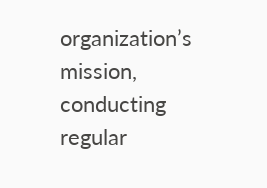organization’s mission, conducting regular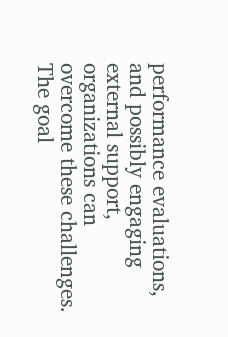performance evaluations, and possibly engaging external support, organizations can overcome these challenges. The goal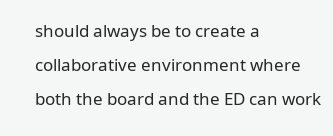should always be to create a collaborative environment where both the board and the ED can work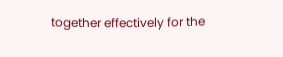together effectively for the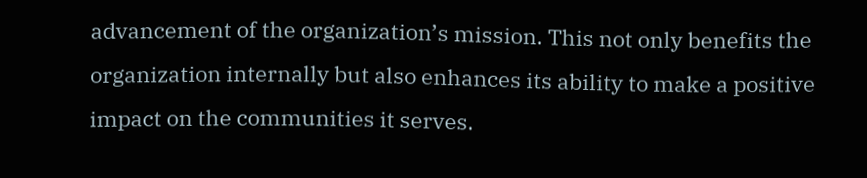advancement of the organization’s mission. This not only benefits the organization internally but also enhances its ability to make a positive impact on the communities it serves.